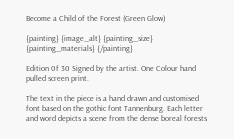Become a Child of the Forest (Green Glow)

{painting} {image_alt} {painting_size} {painting_materials} {/painting}

Edition 0f 30 Signed by the artist. One Colour hand pulled screen print.

The text in the piece is a hand drawn and customised font based on the gothic font Tannenburg. Each letter and word depicts a scene from the dense boreal forests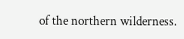of the northern wilderness.